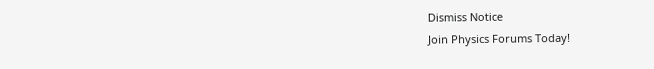Dismiss Notice
Join Physics Forums Today!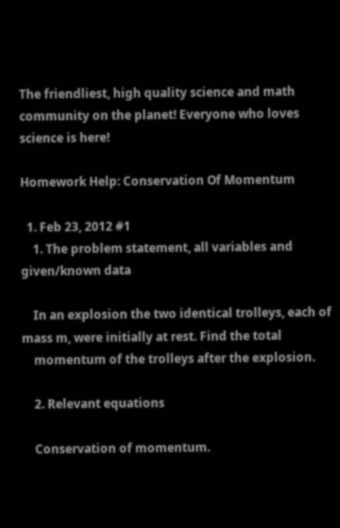The friendliest, high quality science and math community on the planet! Everyone who loves science is here!

Homework Help: Conservation Of Momentum

  1. Feb 23, 2012 #1
    1. The problem statement, all variables and given/known data

    In an explosion the two identical trolleys, each of mass m, were initially at rest. Find the total
    momentum of the trolleys after the explosion.

    2. Relevant equations

    Conservation of momentum.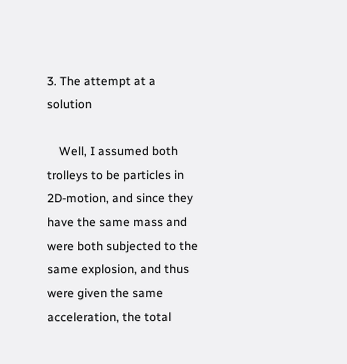3. The attempt at a solution

    Well, I assumed both trolleys to be particles in 2D-motion, and since they have the same mass and were both subjected to the same explosion, and thus were given the same acceleration, the total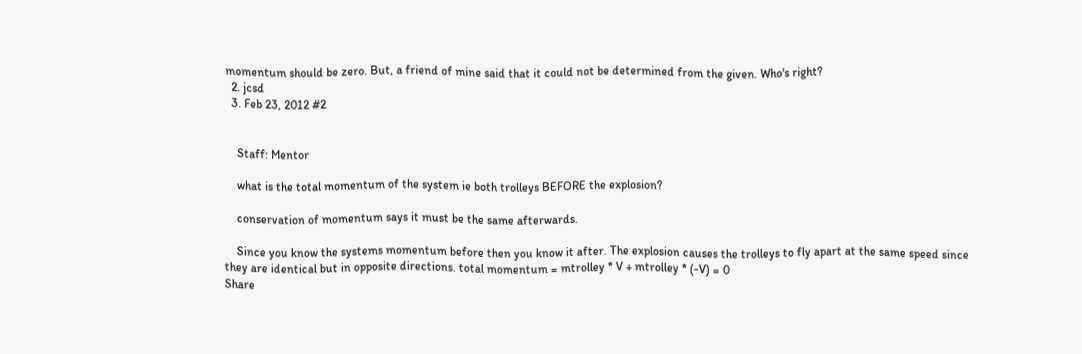momentum should be zero. But, a friend of mine said that it could not be determined from the given. Who's right?
  2. jcsd
  3. Feb 23, 2012 #2


    Staff: Mentor

    what is the total momentum of the system ie both trolleys BEFORE the explosion?

    conservation of momentum says it must be the same afterwards.

    Since you know the systems momentum before then you know it after. The explosion causes the trolleys to fly apart at the same speed since they are identical but in opposite directions. total momentum = mtrolley * V + mtrolley * (-V) = 0
Share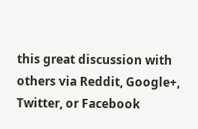this great discussion with others via Reddit, Google+, Twitter, or Facebook